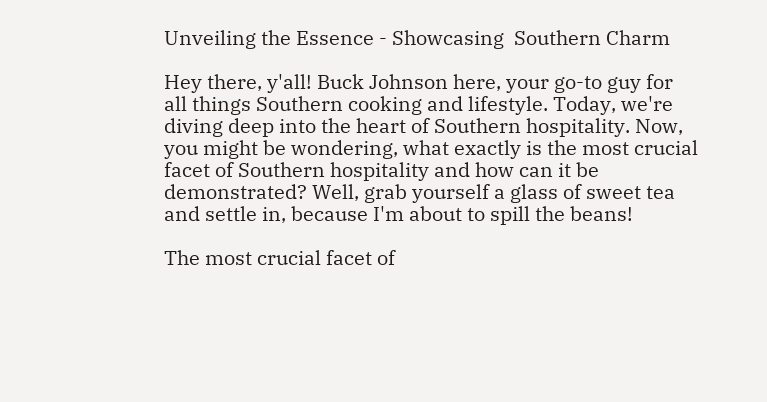Unveiling the Essence - Showcasing  Southern Charm

Hey there, y'all! Buck Johnson here, your go-to guy for all things Southern cooking and lifestyle. Today, we're diving deep into the heart of Southern hospitality. Now, you might be wondering, what exactly is the most crucial facet of Southern hospitality and how can it be demonstrated? Well, grab yourself a glass of sweet tea and settle in, because I'm about to spill the beans!

The most crucial facet of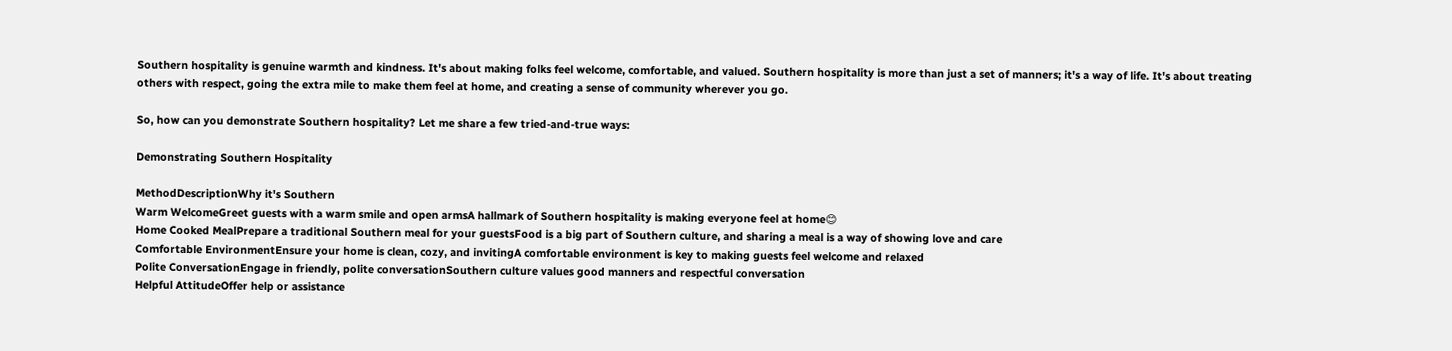Southern hospitality is genuine warmth and kindness. It's about making folks feel welcome, comfortable, and valued. Southern hospitality is more than just a set of manners; it's a way of life. It's about treating others with respect, going the extra mile to make them feel at home, and creating a sense of community wherever you go.

So, how can you demonstrate Southern hospitality? Let me share a few tried-and-true ways:

Demonstrating Southern Hospitality

MethodDescriptionWhy it's Southern
Warm WelcomeGreet guests with a warm smile and open armsA hallmark of Southern hospitality is making everyone feel at home😊
Home Cooked MealPrepare a traditional Southern meal for your guestsFood is a big part of Southern culture, and sharing a meal is a way of showing love and care
Comfortable EnvironmentEnsure your home is clean, cozy, and invitingA comfortable environment is key to making guests feel welcome and relaxed
Polite ConversationEngage in friendly, polite conversationSouthern culture values good manners and respectful conversation
Helpful AttitudeOffer help or assistance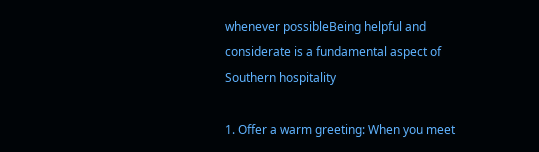whenever possibleBeing helpful and considerate is a fundamental aspect of Southern hospitality

1. Offer a warm greeting: When you meet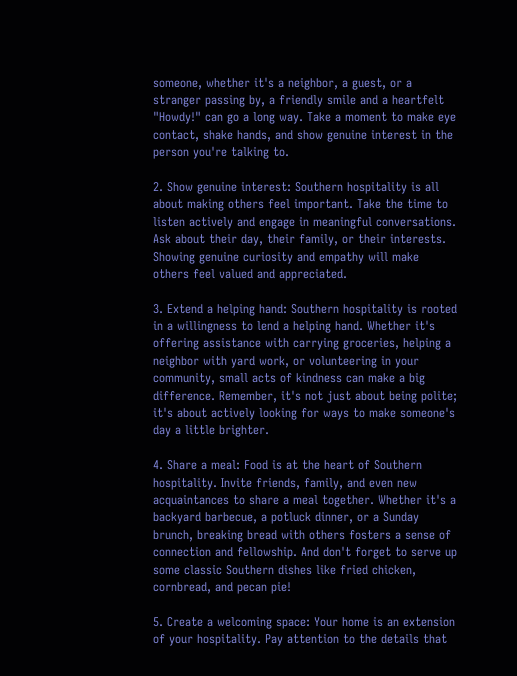someone, whether it's a neighbor, a guest, or a stranger passing by, a friendly smile and a heartfelt "Howdy!" can go a long way. Take a moment to make eye contact, shake hands, and show genuine interest in the person you're talking to.

2. Show genuine interest: Southern hospitality is all about making others feel important. Take the time to listen actively and engage in meaningful conversations. Ask about their day, their family, or their interests. Showing genuine curiosity and empathy will make others feel valued and appreciated.

3. Extend a helping hand: Southern hospitality is rooted in a willingness to lend a helping hand. Whether it's offering assistance with carrying groceries, helping a neighbor with yard work, or volunteering in your community, small acts of kindness can make a big difference. Remember, it's not just about being polite; it's about actively looking for ways to make someone's day a little brighter.

4. Share a meal: Food is at the heart of Southern hospitality. Invite friends, family, and even new acquaintances to share a meal together. Whether it's a backyard barbecue, a potluck dinner, or a Sunday brunch, breaking bread with others fosters a sense of connection and fellowship. And don't forget to serve up some classic Southern dishes like fried chicken, cornbread, and pecan pie!

5. Create a welcoming space: Your home is an extension of your hospitality. Pay attention to the details that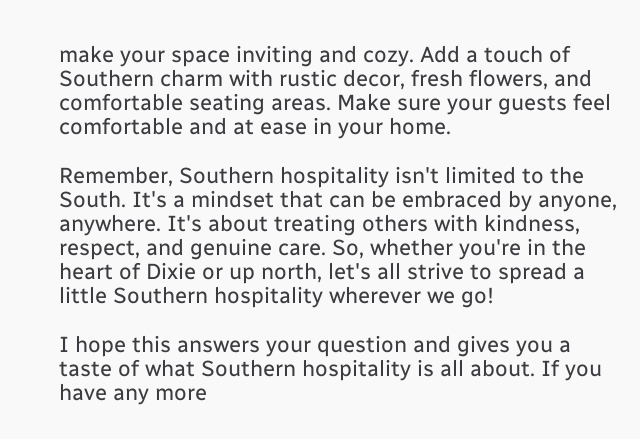make your space inviting and cozy. Add a touch of Southern charm with rustic decor, fresh flowers, and comfortable seating areas. Make sure your guests feel comfortable and at ease in your home.

Remember, Southern hospitality isn't limited to the South. It's a mindset that can be embraced by anyone, anywhere. It's about treating others with kindness, respect, and genuine care. So, whether you're in the heart of Dixie or up north, let's all strive to spread a little Southern hospitality wherever we go!

I hope this answers your question and gives you a taste of what Southern hospitality is all about. If you have any more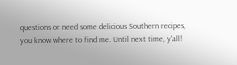questions or need some delicious Southern recipes, you know where to find me. Until next time, y'all!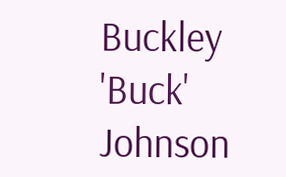Buckley 'Buck' Johnson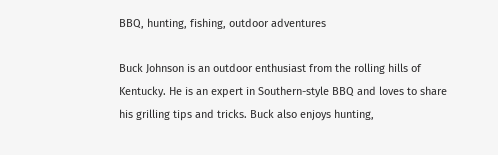BBQ, hunting, fishing, outdoor adventures

Buck Johnson is an outdoor enthusiast from the rolling hills of Kentucky. He is an expert in Southern-style BBQ and loves to share his grilling tips and tricks. Buck also enjoys hunting,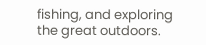fishing, and exploring the great outdoors.